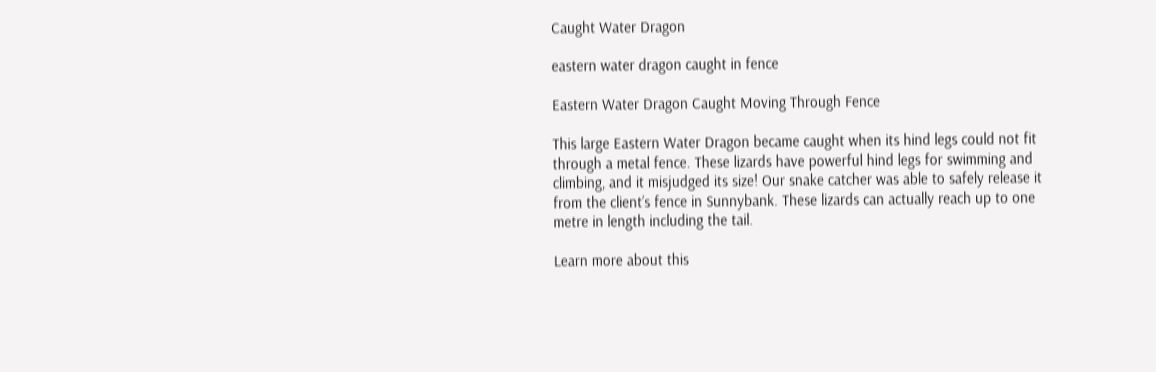Caught Water Dragon

eastern water dragon caught in fence

Eastern Water Dragon Caught Moving Through Fence

This large Eastern Water Dragon became caught when its hind legs could not fit through a metal fence. These lizards have powerful hind legs for swimming and climbing, and it misjudged its size! Our snake catcher was able to safely release it from the client’s fence in Sunnybank. These lizards can actually reach up to one metre in length including the tail.

Learn more about this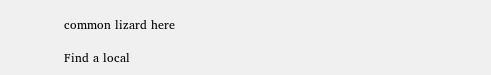common lizard here

Find a local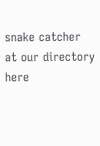snake catcher at our directory here